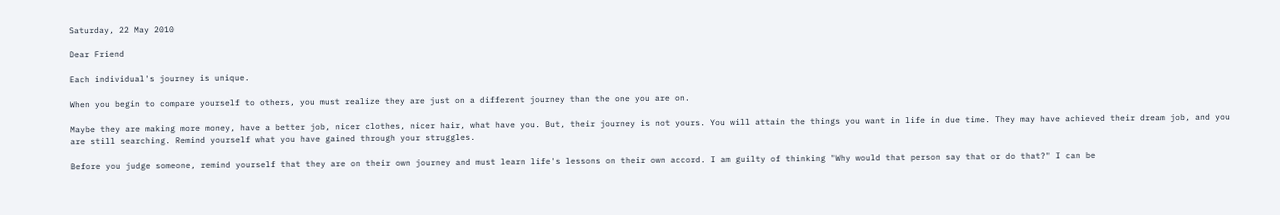Saturday, 22 May 2010

Dear Friend

Each individual's journey is unique.

When you begin to compare yourself to others, you must realize they are just on a different journey than the one you are on.

Maybe they are making more money, have a better job, nicer clothes, nicer hair, what have you. But, their journey is not yours. You will attain the things you want in life in due time. They may have achieved their dream job, and you are still searching. Remind yourself what you have gained through your struggles.

Before you judge someone, remind yourself that they are on their own journey and must learn life's lessons on their own accord. I am guilty of thinking "Why would that person say that or do that?" I can be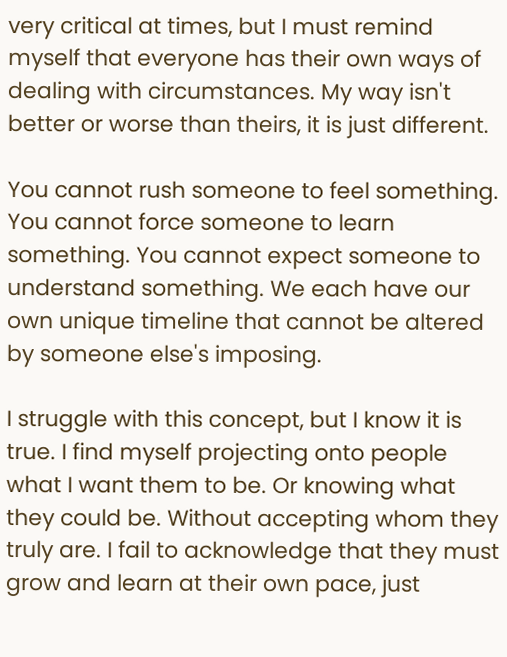very critical at times, but I must remind myself that everyone has their own ways of dealing with circumstances. My way isn't better or worse than theirs, it is just different.

You cannot rush someone to feel something. You cannot force someone to learn something. You cannot expect someone to understand something. We each have our own unique timeline that cannot be altered by someone else's imposing.

I struggle with this concept, but I know it is true. I find myself projecting onto people what I want them to be. Or knowing what they could be. Without accepting whom they truly are. I fail to acknowledge that they must grow and learn at their own pace, just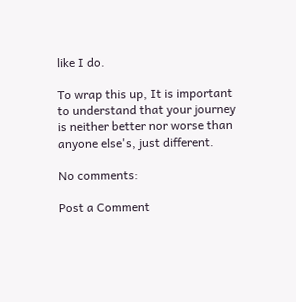like I do.

To wrap this up, It is important to understand that your journey is neither better nor worse than anyone else's, just different.

No comments:

Post a Comment